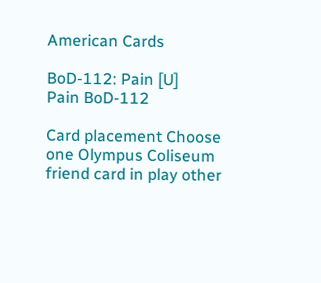American Cards

BoD-112: Pain [U]
Pain BoD-112

Card placement Choose one Olympus Coliseum friend card in play other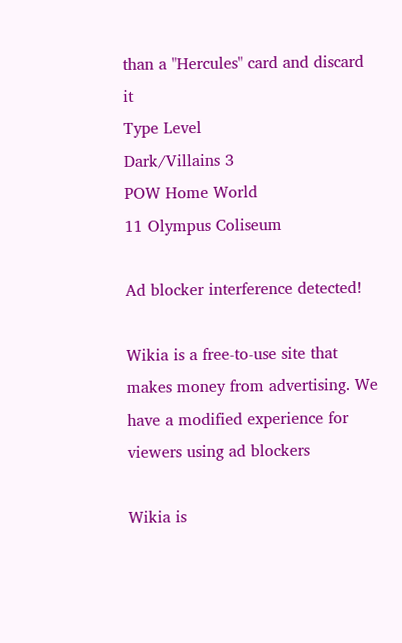than a "Hercules" card and discard it
Type Level
Dark/Villains 3
POW Home World
11 Olympus Coliseum

Ad blocker interference detected!

Wikia is a free-to-use site that makes money from advertising. We have a modified experience for viewers using ad blockers

Wikia is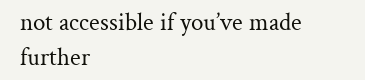not accessible if you’ve made further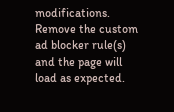modifications. Remove the custom ad blocker rule(s) and the page will load as expected.